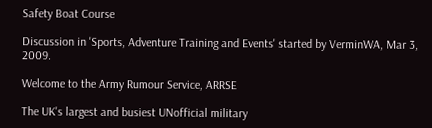Safety Boat Course

Discussion in 'Sports, Adventure Training and Events' started by VerminWA, Mar 3, 2009.

Welcome to the Army Rumour Service, ARRSE

The UK's largest and busiest UNofficial military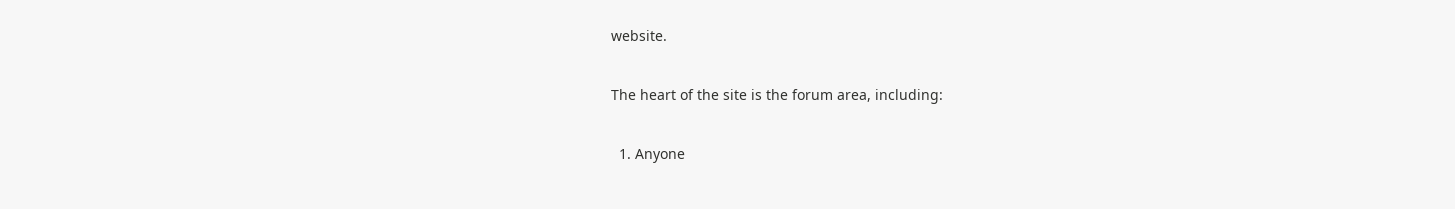website.

The heart of the site is the forum area, including:

  1. Anyone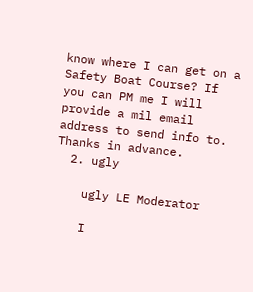know where I can get on a Safety Boat Course? If you can PM me I will provide a mil email address to send info to. Thanks in advance.
  2. ugly

    ugly LE Moderator

    I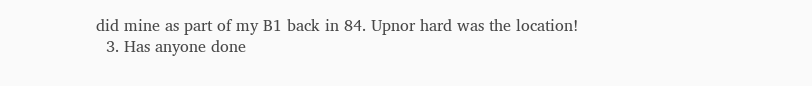did mine as part of my B1 back in 84. Upnor hard was the location!
  3. Has anyone done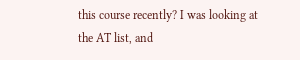this course recently? I was looking at the AT list, and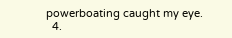powerboating caught my eye.
  4.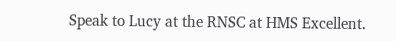Speak to Lucy at the RNSC at HMS Excellent.